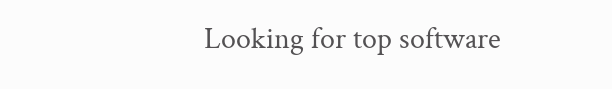Looking for top software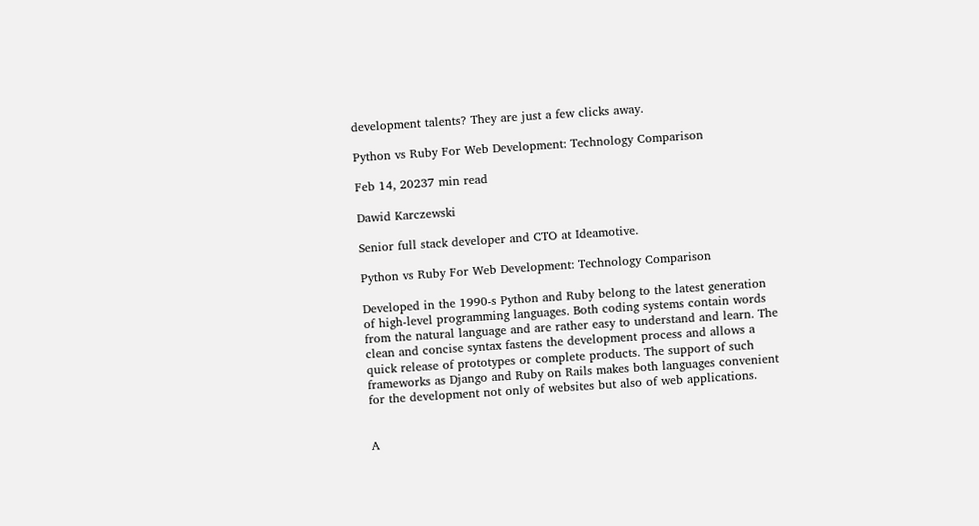development talents? They are just a few clicks away.

Python vs Ruby For Web Development: Technology Comparison

Feb 14, 20237 min read

Dawid Karczewski

Senior full stack developer and CTO at Ideamotive.

Python vs Ruby For Web Development: Technology Comparison

Developed in the 1990-s Python and Ruby belong to the latest generation of high-level programming languages. Both coding systems contain words from the natural language and are rather easy to understand and learn. The clean and concise syntax fastens the development process and allows a quick release of prototypes or complete products. The support of such frameworks as Django and Ruby on Rails makes both languages convenient for the development not only of websites but also of web applications.


A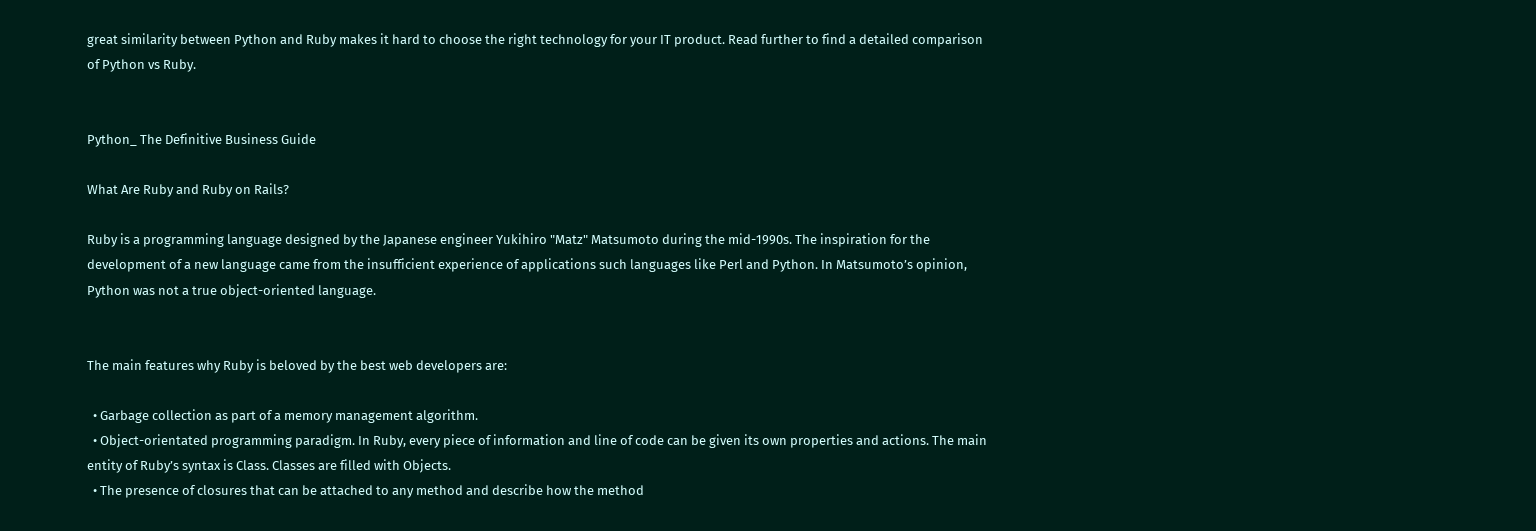great similarity between Python and Ruby makes it hard to choose the right technology for your IT product. Read further to find a detailed comparison of Python vs Ruby.


Python_ The Definitive Business Guide

What Are Ruby and Ruby on Rails?

Ruby is a programming language designed by the Japanese engineer Yukihiro "Matz" Matsumoto during the mid-1990s. The inspiration for the development of a new language came from the insufficient experience of applications such languages like Perl and Python. In Matsumoto’s opinion, Python was not a true object-oriented language.


The main features why Ruby is beloved by the best web developers are:

  • Garbage collection as part of a memory management algorithm.
  • Object-orientated programming paradigm. In Ruby, every piece of information and line of code can be given its own properties and actions. The main entity of Ruby’s syntax is Class. Classes are filled with Objects.
  • The presence of closures that can be attached to any method and describe how the method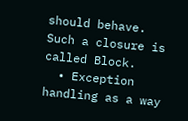should behave. Such a closure is called Block.
  • Exception handling as a way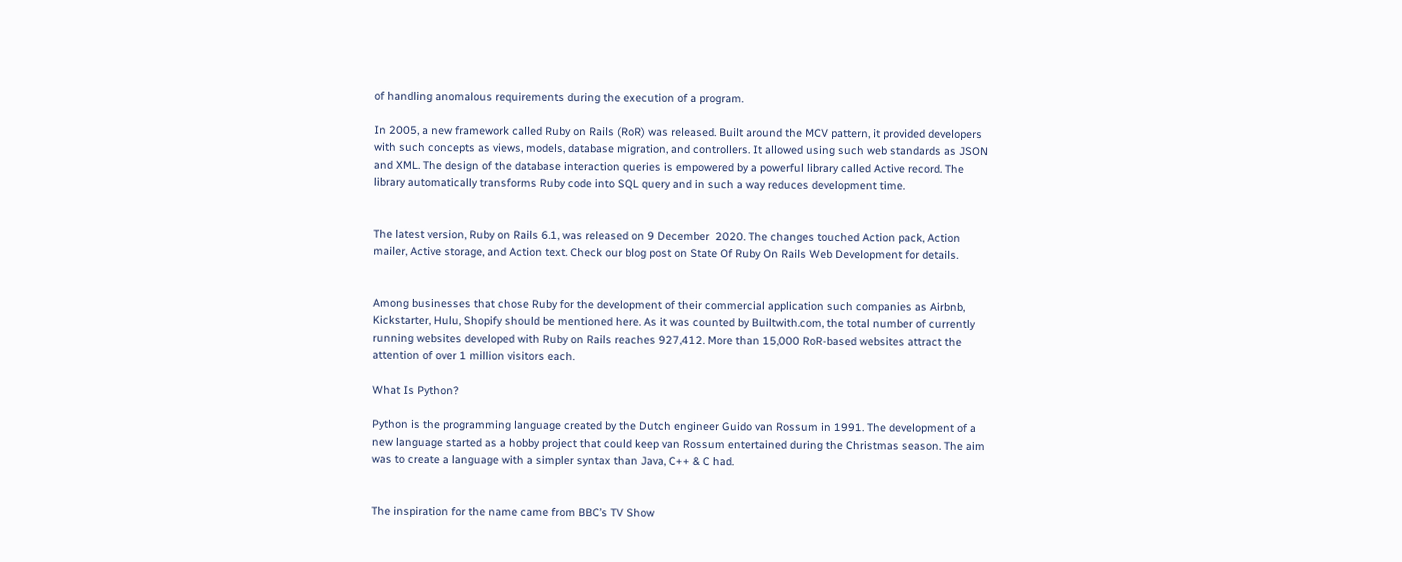of handling anomalous requirements during the execution of a program.

In 2005, a new framework called Ruby on Rails (RoR) was released. Built around the MCV pattern, it provided developers with such concepts as views, models, database migration, and controllers. It allowed using such web standards as JSON and XML. The design of the database interaction queries is empowered by a powerful library called Active record. The library automatically transforms Ruby code into SQL query and in such a way reduces development time.


The latest version, Ruby on Rails 6.1, was released on 9 December  2020. The changes touched Action pack, Action mailer, Active storage, and Action text. Check our blog post on State Of Ruby On Rails Web Development for details.


Among businesses that chose Ruby for the development of their commercial application such companies as Airbnb, Kickstarter, Hulu, Shopify should be mentioned here. As it was counted by Builtwith.com, the total number of currently running websites developed with Ruby on Rails reaches 927,412. More than 15,000 RoR-based websites attract the attention of over 1 million visitors each.

What Is Python?

Python is the programming language created by the Dutch engineer Guido van Rossum in 1991. The development of a new language started as a hobby project that could keep van Rossum entertained during the Christmas season. The aim was to create a language with a simpler syntax than Java, C++ & C had.


The inspiration for the name came from BBC’s TV Show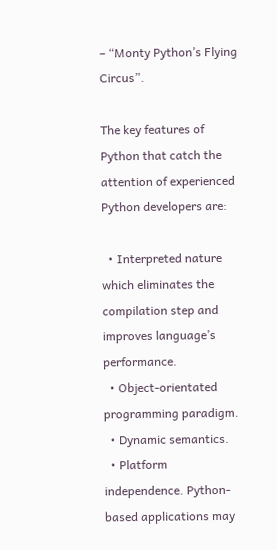– “Monty Python’s Flying Circus”.

The key features of Python that catch the attention of experienced Python developers are:

  • Interpreted nature which eliminates the compilation step and improves language’s performance.
  • Object-orientated programming paradigm.
  • Dynamic semantics.
  • Platform independence. Python-based applications may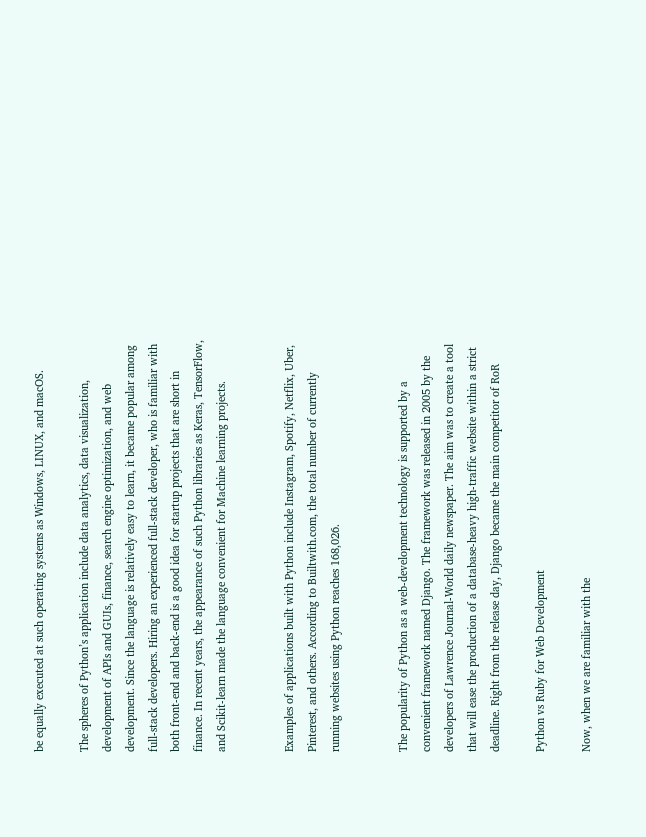be equally executed at such operating systems as Windows, LINUX, and macOS.

The spheres of Python’s application include data analytics, data visualization, development of APIs and GUIs, finance, search engine optimization, and web development. Since the language is relatively easy to learn, it became popular among full-stack developers. Hiring an experienced full-stack developer, who is familiar with both front-end and back-end is a good idea for startup projects that are short in finance. In recent years, the appearance of such Python libraries as Keras, TensorFlow, and Scikit-learn made the language convenient for Machine learning projects.


Examples of applications built with Python include Instagram, Spotify, Netflix, Uber, Pinterest, and others. According to Builtwith.com, the total number of currently running websites using Python reaches 168,026.


The popularity of Python as a web-development technology is supported by a convenient framework named Django. The framework was released in 2005 by the developers of Lawrence Journal-World daily newspaper. The aim was to create a tool that will ease the production of a database-heavy high-traffic website within a strict deadline. Right from the release day, Django became the main competitor of RoR

Python vs Ruby for Web Development

Now, when we are familiar with the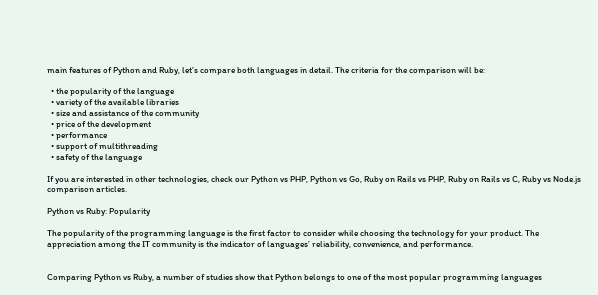main features of Python and Ruby, let’s compare both languages in detail. The criteria for the comparison will be:

  • the popularity of the language
  • variety of the available libraries
  • size and assistance of the community
  • price of the development
  • performance
  • support of multithreading
  • safety of the language

If you are interested in other technologies, check our Python vs PHP, Python vs Go, Ruby on Rails vs PHP, Ruby on Rails vs C, Ruby vs Node.js comparison articles.

Python vs Ruby: Popularity

The popularity of the programming language is the first factor to consider while choosing the technology for your product. The appreciation among the IT community is the indicator of languages’ reliability, convenience, and performance.


Comparing Python vs Ruby, a number of studies show that Python belongs to one of the most popular programming languages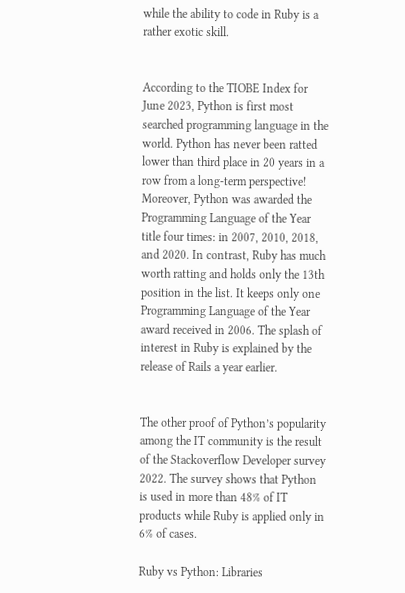while the ability to code in Ruby is a rather exotic skill.


According to the TIOBE Index for June 2023, Python is first most searched programming language in the world. Python has never been ratted lower than third place in 20 years in a row from a long-term perspective! Moreover, Python was awarded the Programming Language of the Year title four times: in 2007, 2010, 2018, and 2020. In contrast, Ruby has much worth ratting and holds only the 13th position in the list. It keeps only one Programming Language of the Year award received in 2006. The splash of interest in Ruby is explained by the release of Rails a year earlier.


The other proof of Python’s popularity among the IT community is the result of the Stackoverflow Developer survey 2022. The survey shows that Python is used in more than 48% of IT products while Ruby is applied only in 6% of cases.

Ruby vs Python: Libraries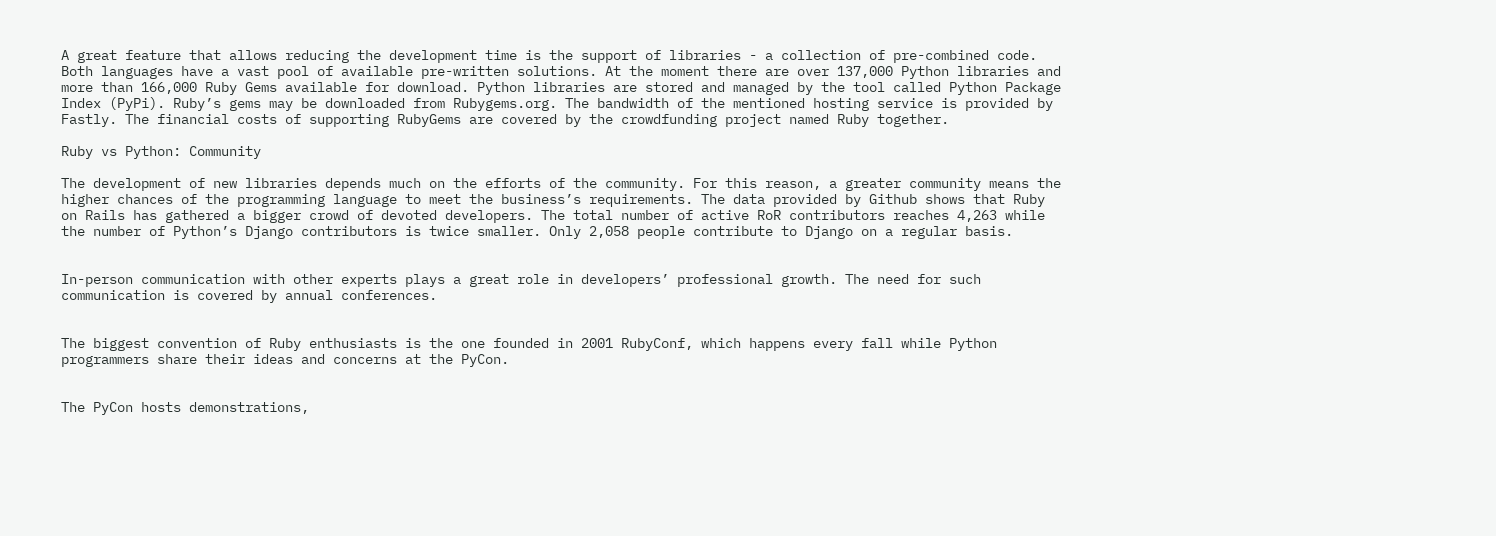A great feature that allows reducing the development time is the support of libraries - a collection of pre-combined code. Both languages have a vast pool of available pre-written solutions. At the moment there are over 137,000 Python libraries and more than 166,000 Ruby Gems available for download. Python libraries are stored and managed by the tool called Python Package Index (PyPi). Ruby’s gems may be downloaded from Rubygems.org. The bandwidth of the mentioned hosting service is provided by Fastly. The financial costs of supporting RubyGems are covered by the crowdfunding project named Ruby together.

Ruby vs Python: Community

The development of new libraries depends much on the efforts of the community. For this reason, a greater community means the higher chances of the programming language to meet the business’s requirements. The data provided by Github shows that Ruby on Rails has gathered a bigger crowd of devoted developers. The total number of active RoR contributors reaches 4,263 while the number of Python’s Django contributors is twice smaller. Only 2,058 people contribute to Django on a regular basis.


In-person communication with other experts plays a great role in developers’ professional growth. The need for such communication is covered by annual conferences.


The biggest convention of Ruby enthusiasts is the one founded in 2001 RubyConf, which happens every fall while Python programmers share their ideas and concerns at the PyCon.


The PyCon hosts demonstrations,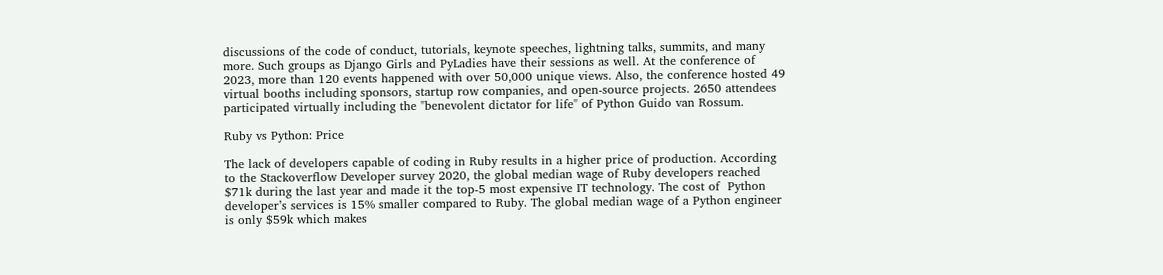discussions of the code of conduct, tutorials, keynote speeches, lightning talks, summits, and many more. Such groups as Django Girls and PyLadies have their sessions as well. At the conference of 2023, more than 120 events happened with over 50,000 unique views. Also, the conference hosted 49 virtual booths including sponsors, startup row companies, and open-source projects. 2650 attendees participated virtually including the "benevolent dictator for life" of Python Guido van Rossum.

Ruby vs Python: Price

The lack of developers capable of coding in Ruby results in a higher price of production. According to the Stackoverflow Developer survey 2020, the global median wage of Ruby developers reached $71k during the last year and made it the top-5 most expensive IT technology. The cost of  Python developer’s services is 15% smaller compared to Ruby. The global median wage of a Python engineer is only $59k which makes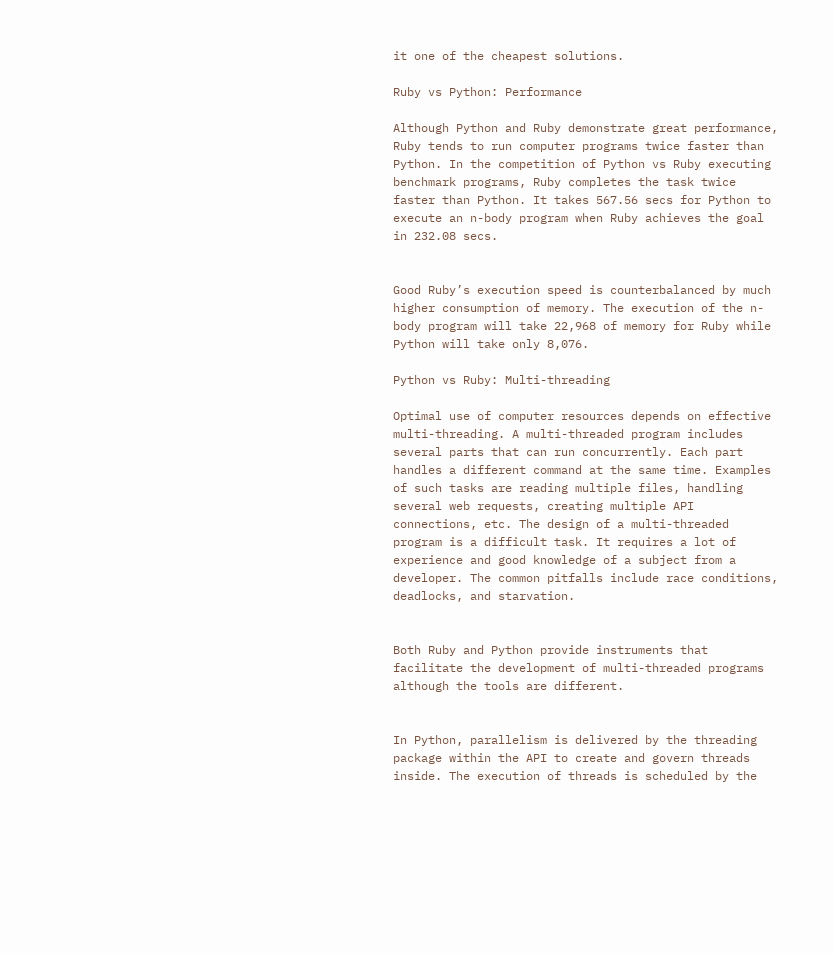it one of the cheapest solutions.

Ruby vs Python: Performance

Although Python and Ruby demonstrate great performance, Ruby tends to run computer programs twice faster than Python. In the competition of Python vs Ruby executing benchmark programs, Ruby completes the task twice faster than Python. It takes 567.56 secs for Python to execute an n-body program when Ruby achieves the goal in 232.08 secs.


Good Ruby’s execution speed is counterbalanced by much higher consumption of memory. The execution of the n-body program will take 22,968 of memory for Ruby while Python will take only 8,076.

Python vs Ruby: Multi-threading

Optimal use of computer resources depends on effective multi-threading. A multi-threaded program includes several parts that can run concurrently. Each part handles a different command at the same time. Examples of such tasks are reading multiple files, handling several web requests, creating multiple API connections, etc. The design of a multi-threaded program is a difficult task. It requires a lot of experience and good knowledge of a subject from a developer. The common pitfalls include race conditions, deadlocks, and starvation.


Both Ruby and Python provide instruments that facilitate the development of multi-threaded programs although the tools are different.


In Python, parallelism is delivered by the threading package within the API to create and govern threads inside. The execution of threads is scheduled by the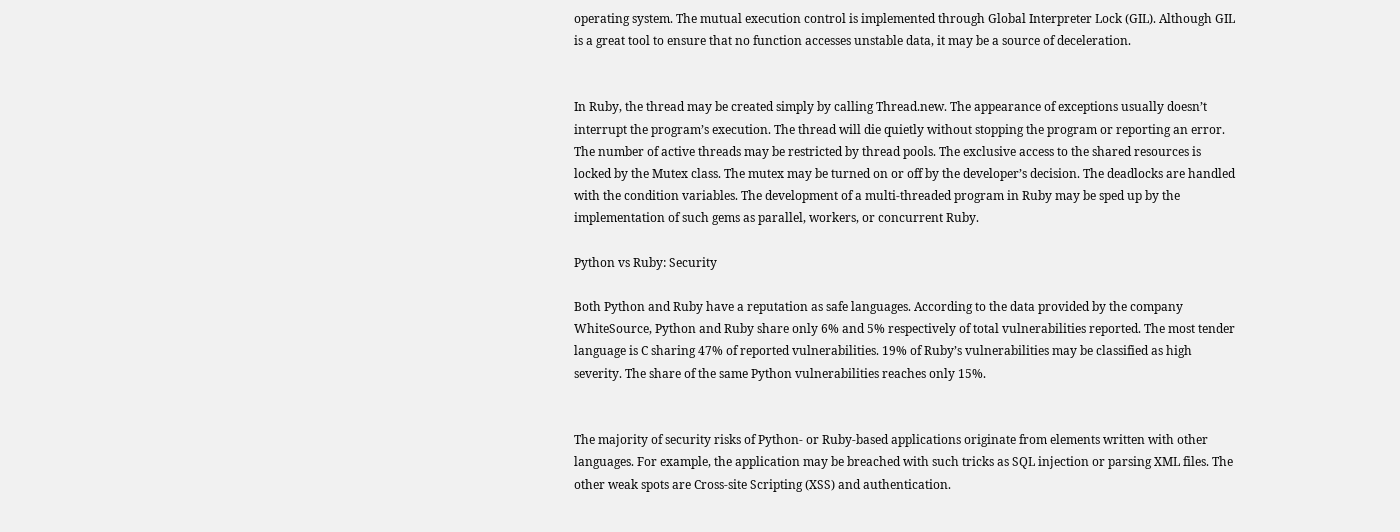operating system. The mutual execution control is implemented through Global Interpreter Lock (GIL). Although GIL is a great tool to ensure that no function accesses unstable data, it may be a source of deceleration.


In Ruby, the thread may be created simply by calling Thread.new. The appearance of exceptions usually doesn’t interrupt the program’s execution. The thread will die quietly without stopping the program or reporting an error. The number of active threads may be restricted by thread pools. The exclusive access to the shared resources is locked by the Mutex class. The mutex may be turned on or off by the developer’s decision. The deadlocks are handled with the condition variables. The development of a multi-threaded program in Ruby may be sped up by the implementation of such gems as parallel, workers, or concurrent Ruby.

Python vs Ruby: Security

Both Python and Ruby have a reputation as safe languages. According to the data provided by the company WhiteSource, Python and Ruby share only 6% and 5% respectively of total vulnerabilities reported. The most tender language is C sharing 47% of reported vulnerabilities. 19% of Ruby’s vulnerabilities may be classified as high severity. The share of the same Python vulnerabilities reaches only 15%.


The majority of security risks of Python- or Ruby-based applications originate from elements written with other languages. For example, the application may be breached with such tricks as SQL injection or parsing XML files. The other weak spots are Cross-site Scripting (XSS) and authentication.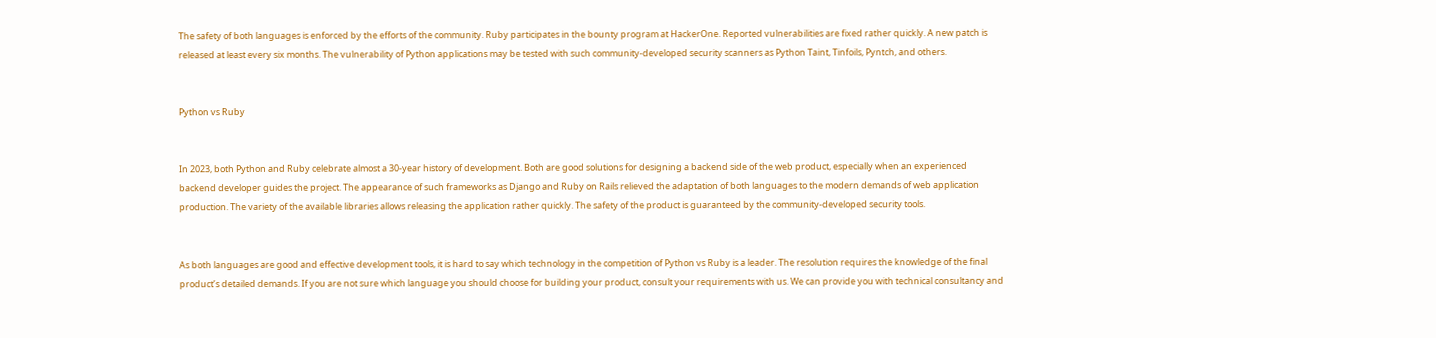The safety of both languages is enforced by the efforts of the community. Ruby participates in the bounty program at HackerOne. Reported vulnerabilities are fixed rather quickly. A new patch is released at least every six months. The vulnerability of Python applications may be tested with such community-developed security scanners as Python Taint, Tinfoils, Pyntch, and others.


Python vs Ruby


In 2023, both Python and Ruby celebrate almost a 30-year history of development. Both are good solutions for designing a backend side of the web product, especially when an experienced backend developer guides the project. The appearance of such frameworks as Django and Ruby on Rails relieved the adaptation of both languages to the modern demands of web application production. The variety of the available libraries allows releasing the application rather quickly. The safety of the product is guaranteed by the community-developed security tools.


As both languages are good and effective development tools, it is hard to say which technology in the competition of Python vs Ruby is a leader. The resolution requires the knowledge of the final product’s detailed demands. If you are not sure which language you should choose for building your product, consult your requirements with us. We can provide you with technical consultancy and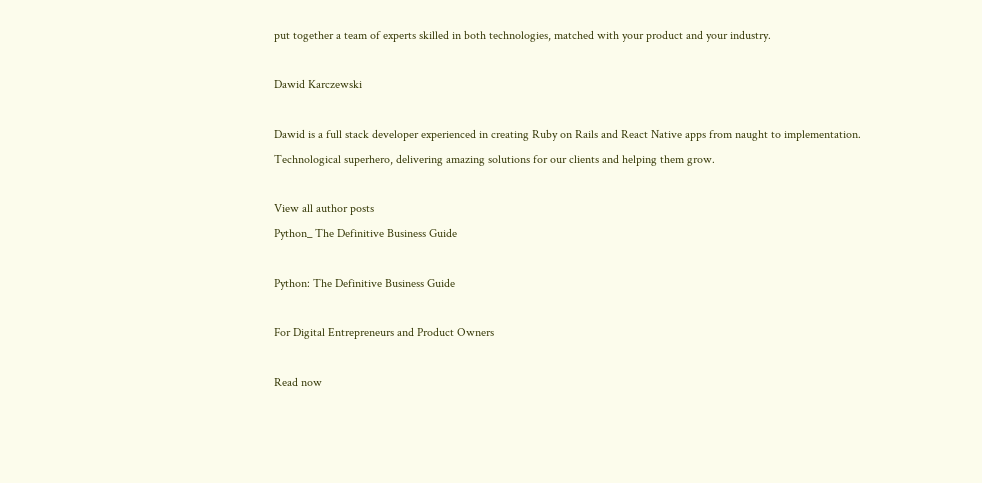put together a team of experts skilled in both technologies, matched with your product and your industry.

Dawid Karczewski

Dawid is a full stack developer experienced in creating Ruby on Rails and React Native apps from naught to implementation. Technological superhero, delivering amazing solutions for our clients and helping them grow.

View all author posts
Python_ The Definitive Business Guide

Python: The Definitive Business Guide

For Digital Entrepreneurs and Product Owners

Read now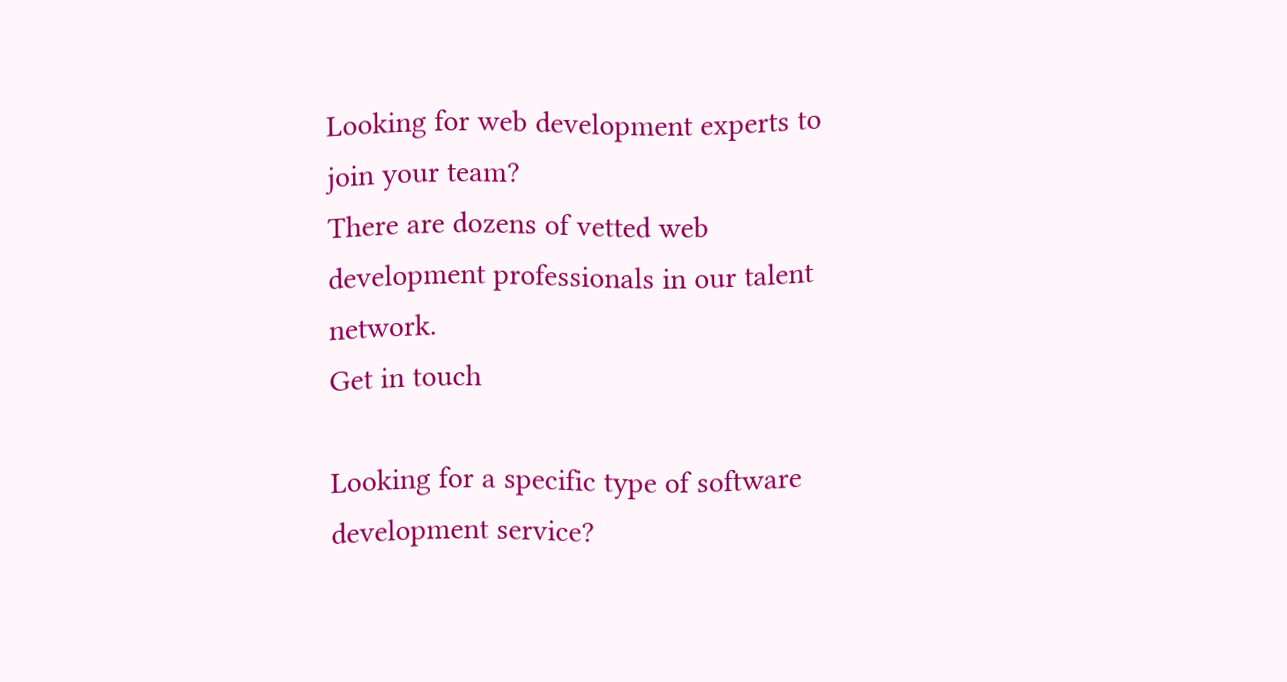Looking for web development experts to join your team?
There are dozens of vetted web development professionals in our talent network.
Get in touch

Looking for a specific type of software development service?